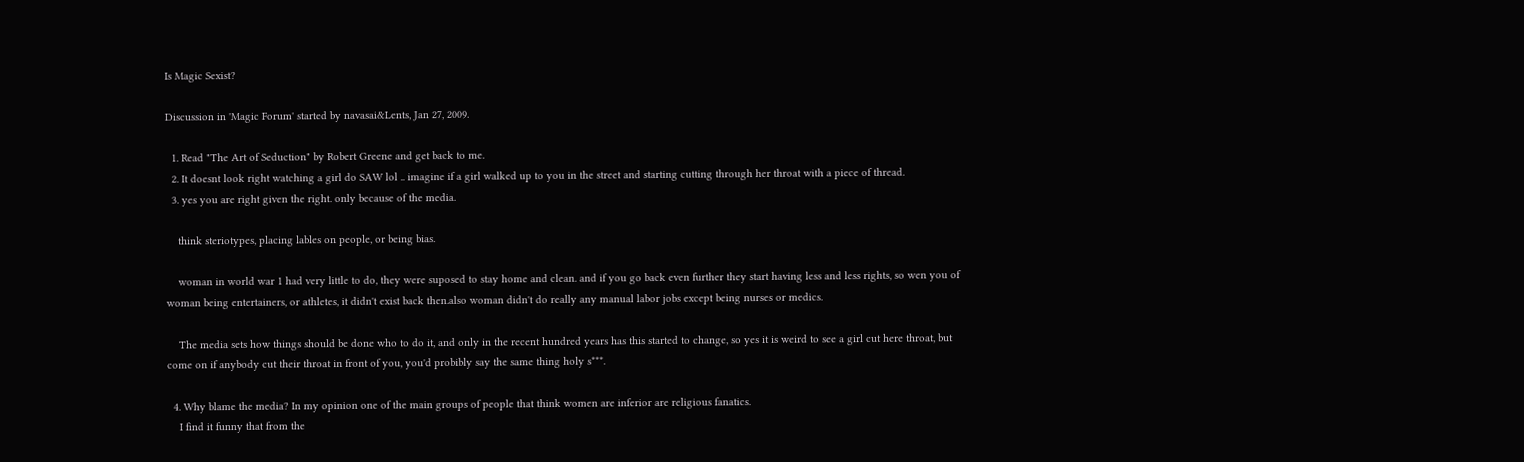Is Magic Sexist?

Discussion in 'Magic Forum' started by navasai&Lents, Jan 27, 2009.

  1. Read "The Art of Seduction" by Robert Greene and get back to me.
  2. It doesnt look right watching a girl do SAW lol .. imagine if a girl walked up to you in the street and starting cutting through her throat with a piece of thread.
  3. yes you are right given the right. only because of the media.

    think steriotypes, placing lables on people, or being bias.

    woman in world war 1 had very little to do, they were suposed to stay home and clean. and if you go back even further they start having less and less rights, so wen you of woman being entertainers, or athletes, it didn't exist back then.also woman didn't do really any manual labor jobs except being nurses or medics.

    The media sets how things should be done who to do it, and only in the recent hundred years has this started to change, so yes it is weird to see a girl cut here throat, but come on if anybody cut their throat in front of you, you'd probibly say the same thing holy s***.

  4. Why blame the media? In my opinion one of the main groups of people that think women are inferior are religious fanatics.
    I find it funny that from the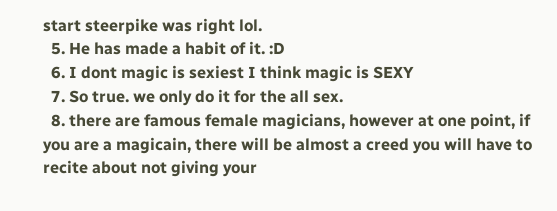start steerpike was right lol.
  5. He has made a habit of it. :D
  6. I dont magic is sexiest I think magic is SEXY
  7. So true. we only do it for the all sex.
  8. there are famous female magicians, however at one point, if you are a magicain, there will be almost a creed you will have to recite about not giving your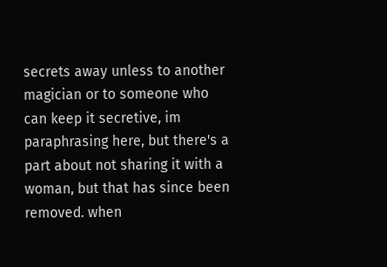secrets away unless to another magician or to someone who can keep it secretive, im paraphrasing here, but there's a part about not sharing it with a woman, but that has since been removed. when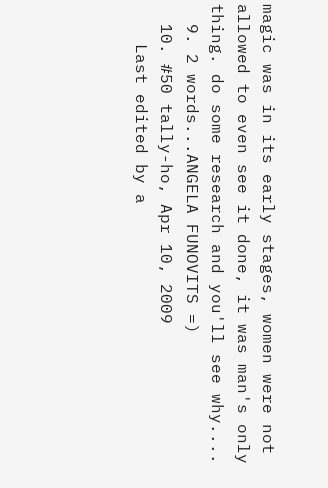magic was in its early stages, women were not allowed to even see it done, it was man's only thing. do some research and you'll see why....
  9. 2 words...ANGELA FUNOVITS =)
  10. #50 tally-ho, Apr 10, 2009
    Last edited by a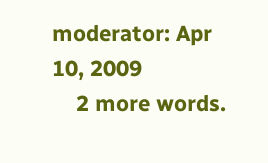moderator: Apr 10, 2009
    2 more words.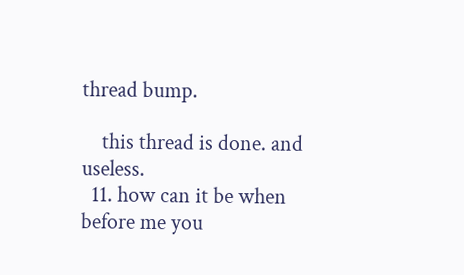thread bump.

    this thread is done. and useless.
  11. how can it be when before me you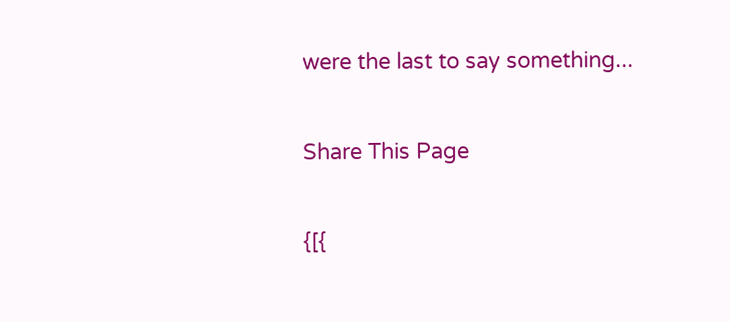were the last to say something...

Share This Page

{[{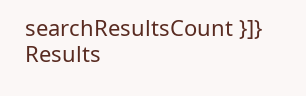searchResultsCount }]} Results